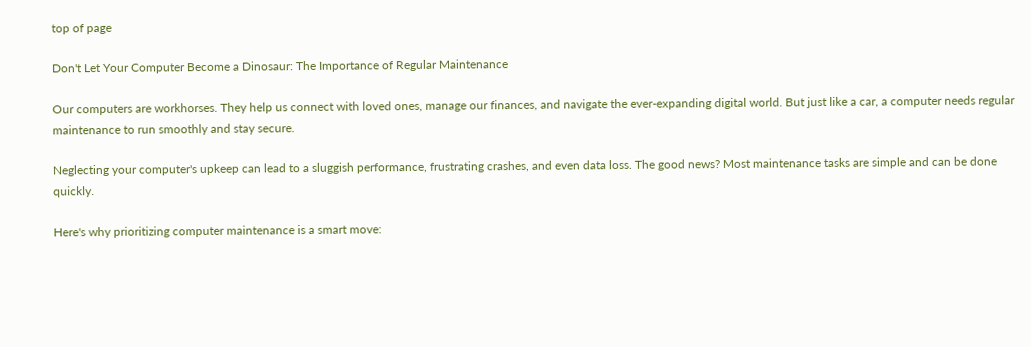top of page

Don't Let Your Computer Become a Dinosaur: The Importance of Regular Maintenance

Our computers are workhorses. They help us connect with loved ones, manage our finances, and navigate the ever-expanding digital world. But just like a car, a computer needs regular maintenance to run smoothly and stay secure.

Neglecting your computer's upkeep can lead to a sluggish performance, frustrating crashes, and even data loss. The good news? Most maintenance tasks are simple and can be done quickly.

Here's why prioritizing computer maintenance is a smart move: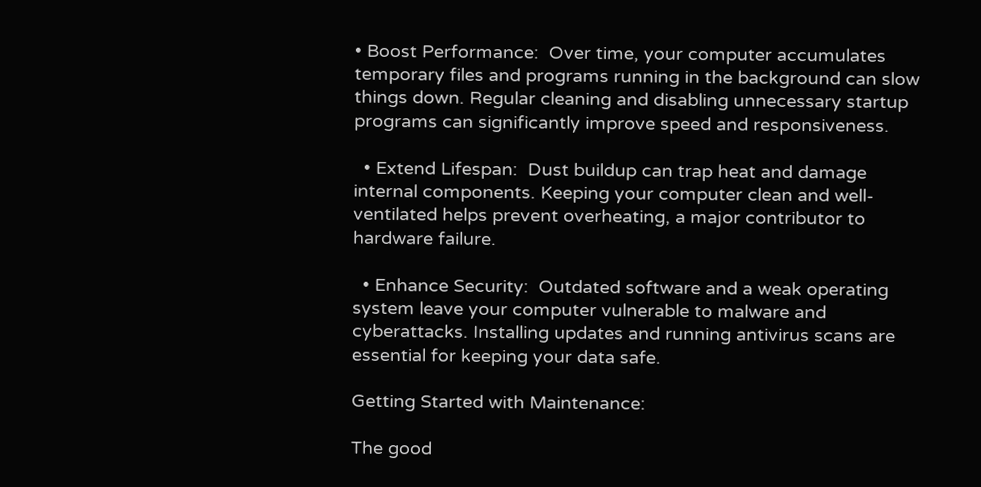• Boost Performance:  Over time, your computer accumulates temporary files and programs running in the background can slow things down. Regular cleaning and disabling unnecessary startup programs can significantly improve speed and responsiveness.

  • Extend Lifespan:  Dust buildup can trap heat and damage internal components. Keeping your computer clean and well-ventilated helps prevent overheating, a major contributor to hardware failure.

  • Enhance Security:  Outdated software and a weak operating system leave your computer vulnerable to malware and cyberattacks. Installing updates and running antivirus scans are essential for keeping your data safe.

Getting Started with Maintenance:

The good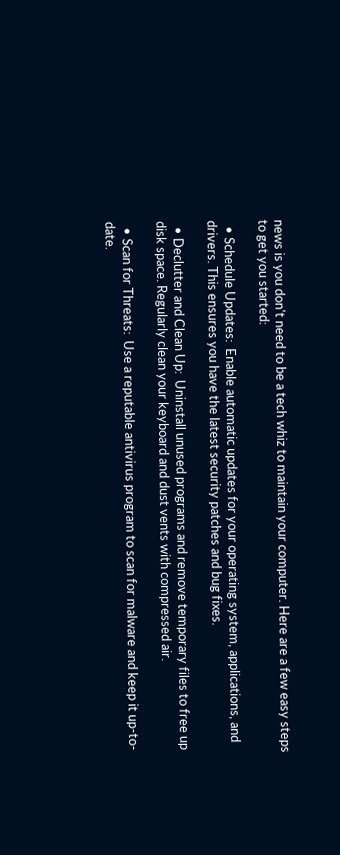news is you don't need to be a tech whiz to maintain your computer. Here are a few easy steps to get you started:

  • Schedule Updates:  Enable automatic updates for your operating system, applications, and drivers. This ensures you have the latest security patches and bug fixes.

  • Declutter and Clean Up:  Uninstall unused programs and remove temporary files to free up disk space. Regularly clean your keyboard and dust vents with compressed air.

  • Scan for Threats:  Use a reputable antivirus program to scan for malware and keep it up-to-date.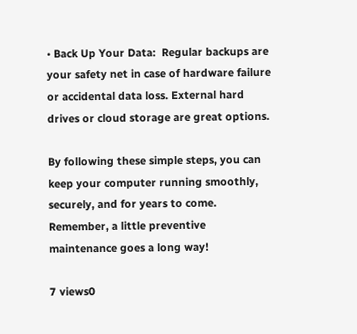• Back Up Your Data:  Regular backups are your safety net in case of hardware failure or accidental data loss. External hard drives or cloud storage are great options.

By following these simple steps, you can keep your computer running smoothly, securely, and for years to come. Remember, a little preventive maintenance goes a long way!

7 views0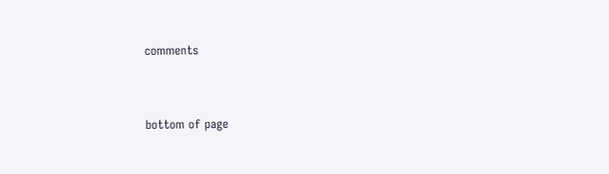comments


bottom of page